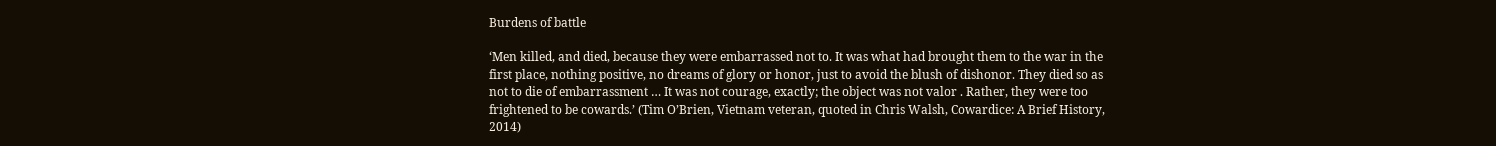Burdens of battle

‘Men killed, and died, because they were embarrassed not to. It was what had brought them to the war in the first place, nothing positive, no dreams of glory or honor, just to avoid the blush of dishonor. They died so as not to die of embarrassment … It was not courage, exactly; the object was not valor . Rather, they were too frightened to be cowards.’ (Tim O’Brien, Vietnam veteran, quoted in Chris Walsh, Cowardice: A Brief History, 2014)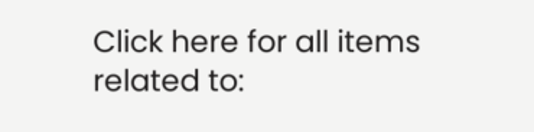Click here for all items related to: